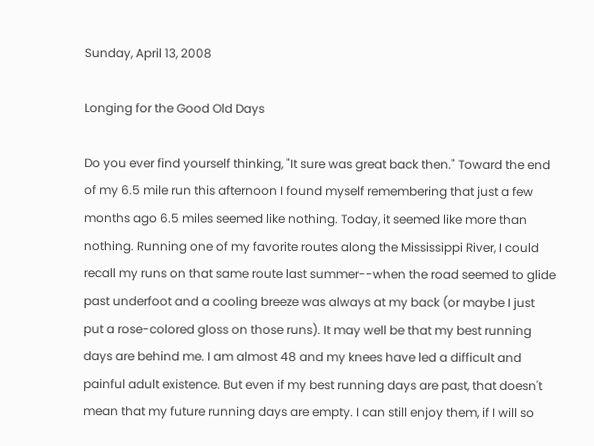Sunday, April 13, 2008

Longing for the Good Old Days

Do you ever find yourself thinking, "It sure was great back then." Toward the end of my 6.5 mile run this afternoon I found myself remembering that just a few months ago 6.5 miles seemed like nothing. Today, it seemed like more than nothing. Running one of my favorite routes along the Mississippi River, I could recall my runs on that same route last summer--when the road seemed to glide past underfoot and a cooling breeze was always at my back (or maybe I just put a rose-colored gloss on those runs). It may well be that my best running days are behind me. I am almost 48 and my knees have led a difficult and painful adult existence. But even if my best running days are past, that doesn't mean that my future running days are empty. I can still enjoy them, if I will so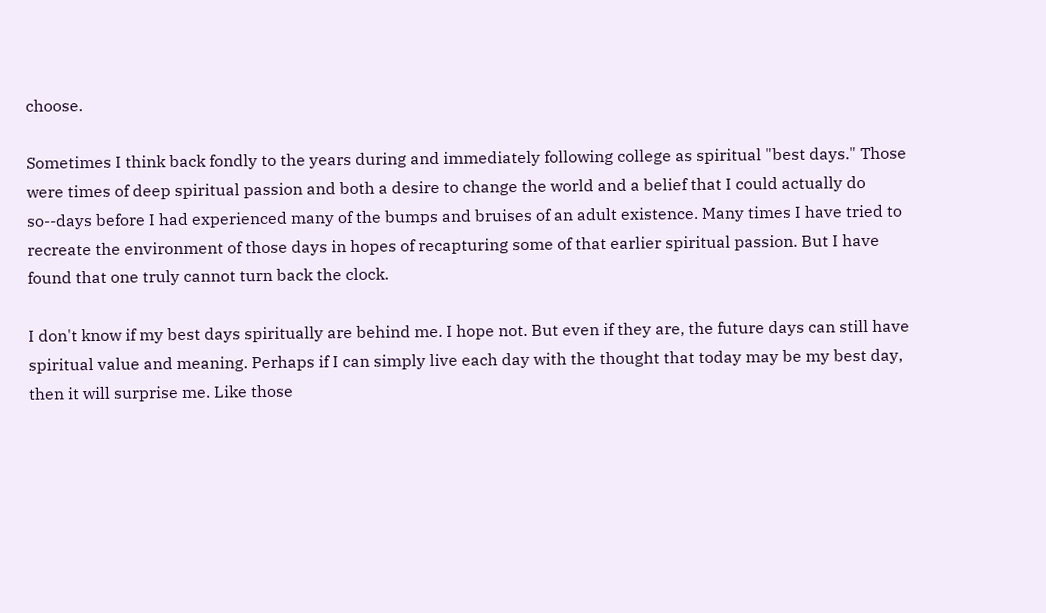choose.

Sometimes I think back fondly to the years during and immediately following college as spiritual "best days." Those were times of deep spiritual passion and both a desire to change the world and a belief that I could actually do so--days before I had experienced many of the bumps and bruises of an adult existence. Many times I have tried to recreate the environment of those days in hopes of recapturing some of that earlier spiritual passion. But I have found that one truly cannot turn back the clock.

I don't know if my best days spiritually are behind me. I hope not. But even if they are, the future days can still have spiritual value and meaning. Perhaps if I can simply live each day with the thought that today may be my best day, then it will surprise me. Like those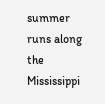summer runs along the Mississippi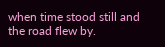when time stood still and the road flew by.